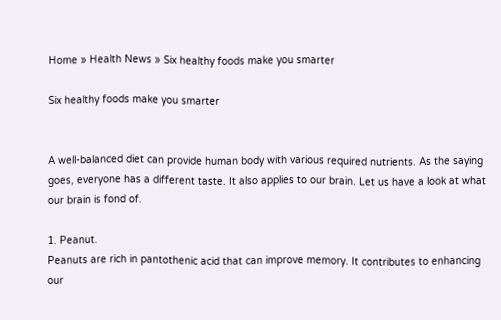Home » Health News » Six healthy foods make you smarter

Six healthy foods make you smarter


A well-balanced diet can provide human body with various required nutrients. As the saying goes, everyone has a different taste. It also applies to our brain. Let us have a look at what our brain is fond of.

1. Peanut.
Peanuts are rich in pantothenic acid that can improve memory. It contributes to enhancing our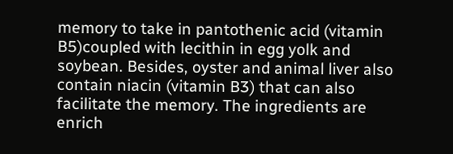memory to take in pantothenic acid (vitamin B5)coupled with lecithin in egg yolk and soybean. Besides, oyster and animal liver also contain niacin (vitamin B3) that can also facilitate the memory. The ingredients are enrich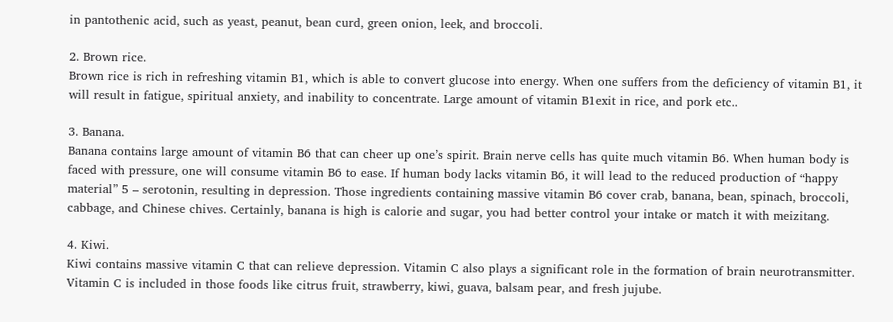in pantothenic acid, such as yeast, peanut, bean curd, green onion, leek, and broccoli.

2. Brown rice.
Brown rice is rich in refreshing vitamin B1, which is able to convert glucose into energy. When one suffers from the deficiency of vitamin B1, it will result in fatigue, spiritual anxiety, and inability to concentrate. Large amount of vitamin B1exit in rice, and pork etc..

3. Banana.
Banana contains large amount of vitamin B6 that can cheer up one’s spirit. Brain nerve cells has quite much vitamin B6. When human body is faced with pressure, one will consume vitamin B6 to ease. If human body lacks vitamin B6, it will lead to the reduced production of “happy material” 5 – serotonin, resulting in depression. Those ingredients containing massive vitamin B6 cover crab, banana, bean, spinach, broccoli, cabbage, and Chinese chives. Certainly, banana is high is calorie and sugar, you had better control your intake or match it with meizitang.

4. Kiwi.
Kiwi contains massive vitamin C that can relieve depression. Vitamin C also plays a significant role in the formation of brain neurotransmitter. Vitamin C is included in those foods like citrus fruit, strawberry, kiwi, guava, balsam pear, and fresh jujube.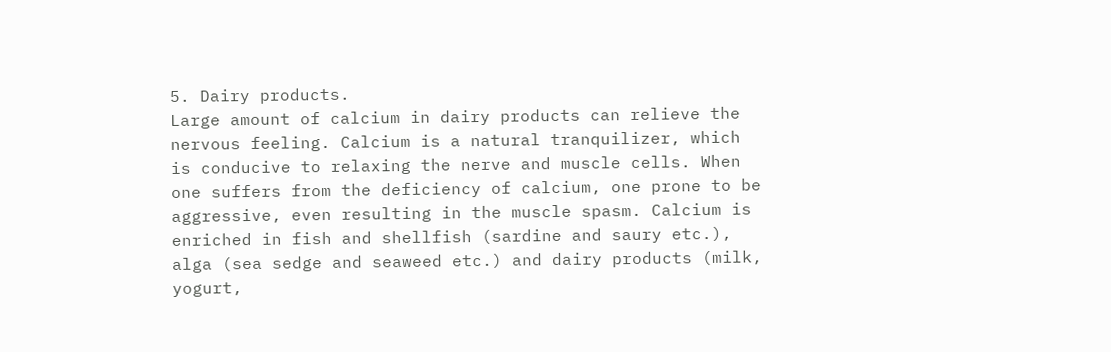5. Dairy products.
Large amount of calcium in dairy products can relieve the nervous feeling. Calcium is a natural tranquilizer, which is conducive to relaxing the nerve and muscle cells. When one suffers from the deficiency of calcium, one prone to be aggressive, even resulting in the muscle spasm. Calcium is enriched in fish and shellfish (sardine and saury etc.), alga (sea sedge and seaweed etc.) and dairy products (milk, yogurt,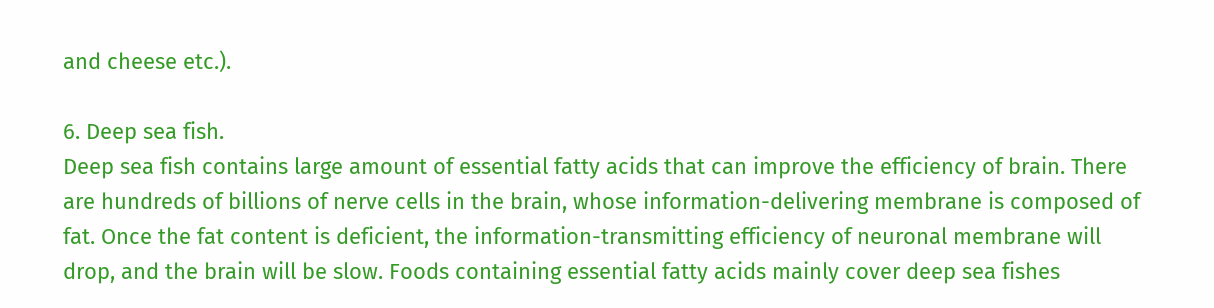and cheese etc.).

6. Deep sea fish.
Deep sea fish contains large amount of essential fatty acids that can improve the efficiency of brain. There are hundreds of billions of nerve cells in the brain, whose information-delivering membrane is composed of fat. Once the fat content is deficient, the information-transmitting efficiency of neuronal membrane will drop, and the brain will be slow. Foods containing essential fatty acids mainly cover deep sea fishes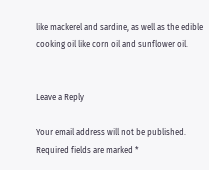like mackerel and sardine, as well as the edible cooking oil like corn oil and sunflower oil.


Leave a Reply

Your email address will not be published. Required fields are marked *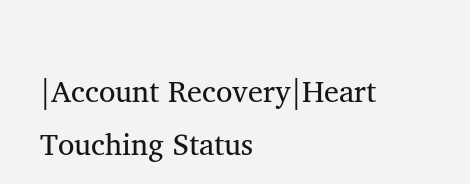|Account Recovery|Heart Touching Status